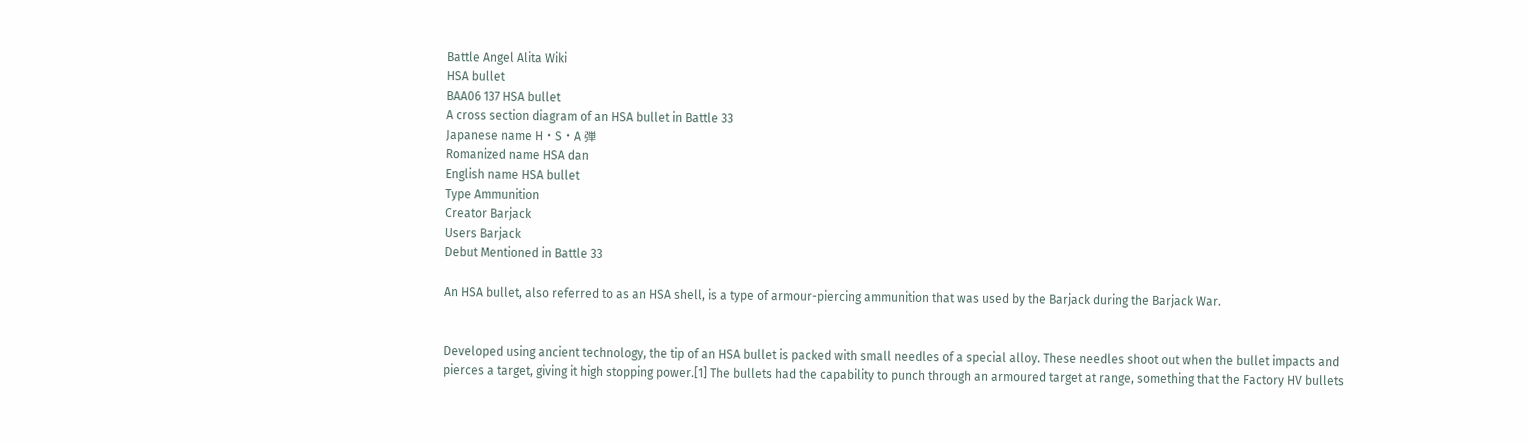Battle Angel Alita Wiki
HSA bullet
BAA06 137 HSA bullet
A cross section diagram of an HSA bullet in Battle 33
Japanese name H・S・A 弾
Romanized name HSA dan
English name HSA bullet
Type Ammunition
Creator Barjack
Users Barjack
Debut Mentioned in Battle 33

An HSA bullet, also referred to as an HSA shell, is a type of armour-piercing ammunition that was used by the Barjack during the Barjack War.


Developed using ancient technology, the tip of an HSA bullet is packed with small needles of a special alloy. These needles shoot out when the bullet impacts and pierces a target, giving it high stopping power.[1] The bullets had the capability to punch through an armoured target at range, something that the Factory HV bullets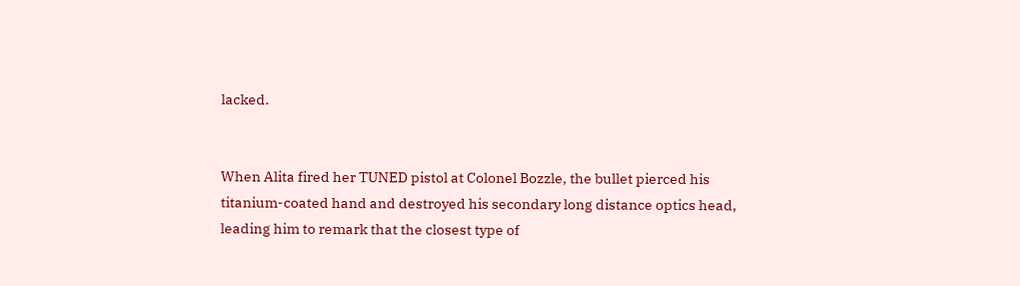lacked.


When Alita fired her TUNED pistol at Colonel Bozzle, the bullet pierced his titanium-coated hand and destroyed his secondary long distance optics head, leading him to remark that the closest type of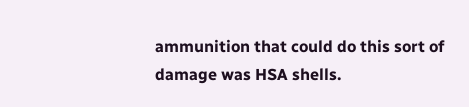ammunition that could do this sort of damage was HSA shells.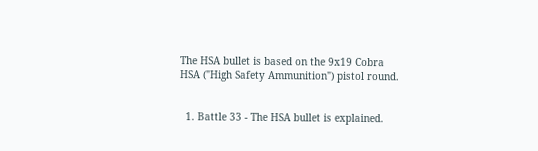The HSA bullet is based on the 9x19 Cobra HSA ("High Safety Ammunition") pistol round.


  1. Battle 33 - The HSA bullet is explained.